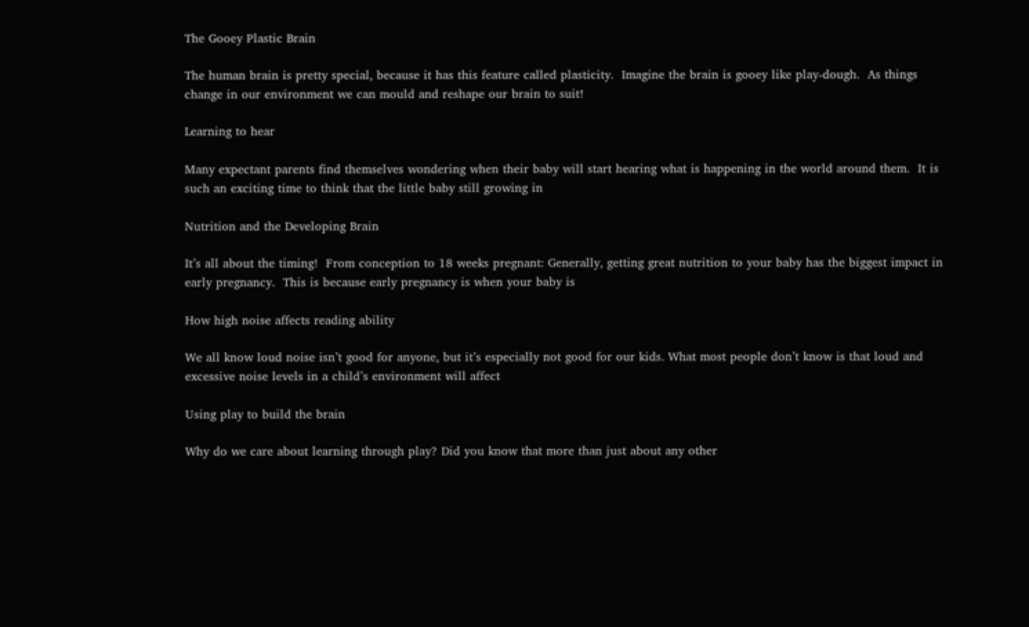The Gooey Plastic Brain

The human brain is pretty special, because it has this feature called plasticity.  Imagine the brain is gooey like play-dough.  As things change in our environment we can mould and reshape our brain to suit!

Learning to hear

Many expectant parents find themselves wondering when their baby will start hearing what is happening in the world around them.  It is such an exciting time to think that the little baby still growing in

Nutrition and the Developing Brain

It’s all about the timing!  From conception to 18 weeks pregnant: Generally, getting great nutrition to your baby has the biggest impact in early pregnancy.  This is because early pregnancy is when your baby is

How high noise affects reading ability

We all know loud noise isn’t good for anyone, but it’s especially not good for our kids. What most people don’t know is that loud and excessive noise levels in a child’s environment will affect

Using play to build the brain

Why do we care about learning through play? Did you know that more than just about any other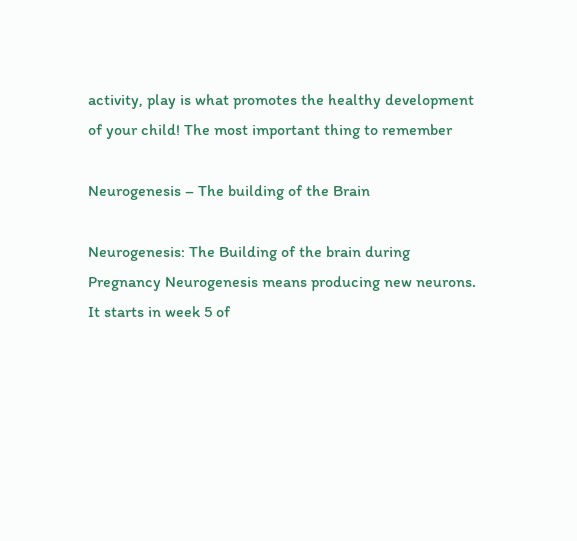activity, play is what promotes the healthy development of your child! The most important thing to remember

Neurogenesis – The building of the Brain

Neurogenesis: The Building of the brain during Pregnancy Neurogenesis means producing new neurons.  It starts in week 5 of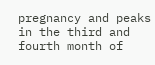pregnancy and peaks in the third and fourth month of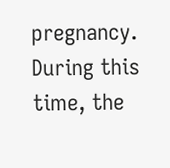pregnancy. During this time, the